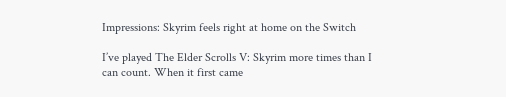Impressions: Skyrim feels right at home on the Switch

I’ve played The Elder Scrolls V: Skyrim more times than I can count. When it first came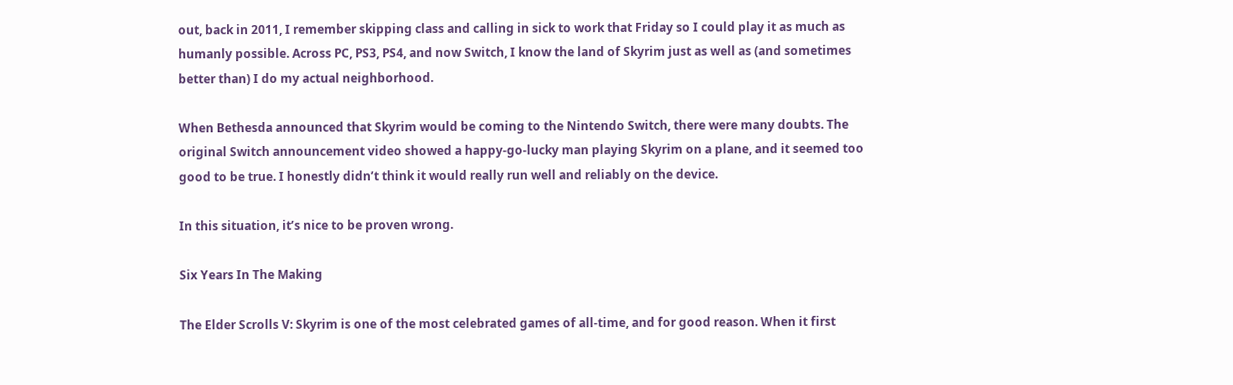out, back in 2011, I remember skipping class and calling in sick to work that Friday so I could play it as much as humanly possible. Across PC, PS3, PS4, and now Switch, I know the land of Skyrim just as well as (and sometimes better than) I do my actual neighborhood.

When Bethesda announced that Skyrim would be coming to the Nintendo Switch, there were many doubts. The original Switch announcement video showed a happy-go-lucky man playing Skyrim on a plane, and it seemed too good to be true. I honestly didn’t think it would really run well and reliably on the device.

In this situation, it’s nice to be proven wrong.

Six Years In The Making

The Elder Scrolls V: Skyrim is one of the most celebrated games of all-time, and for good reason. When it first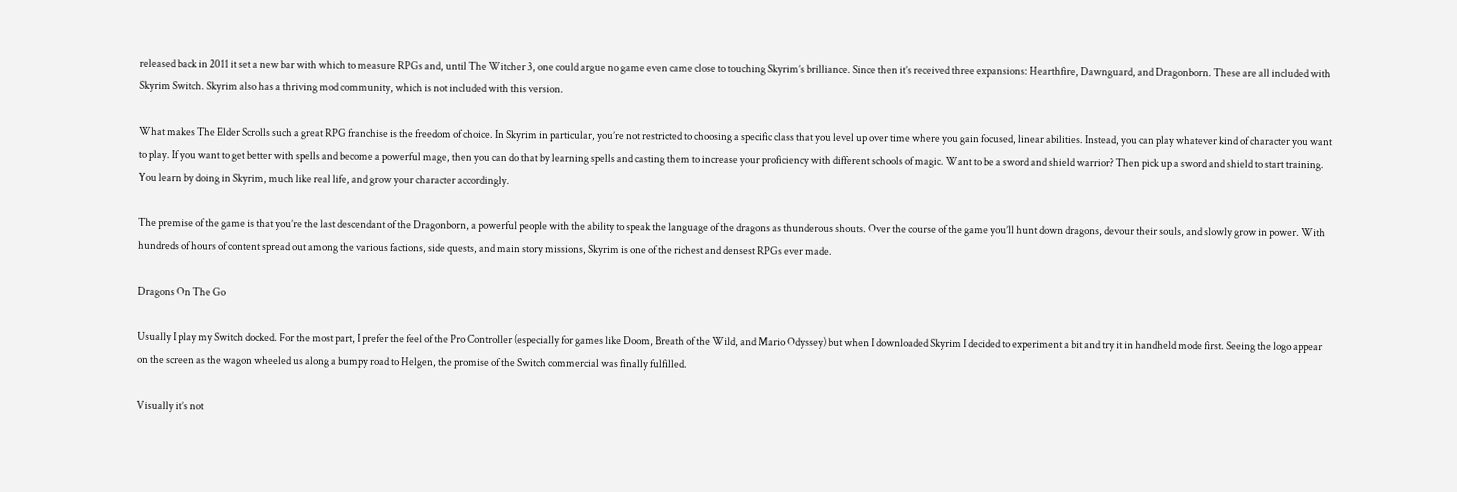released back in 2011 it set a new bar with which to measure RPGs and, until The Witcher 3, one could argue no game even came close to touching Skyrim’s brilliance. Since then it’s received three expansions: Hearthfire, Dawnguard, and Dragonborn. These are all included with Skyrim Switch. Skyrim also has a thriving mod community, which is not included with this version.

What makes The Elder Scrolls such a great RPG franchise is the freedom of choice. In Skyrim in particular, you’re not restricted to choosing a specific class that you level up over time where you gain focused, linear abilities. Instead, you can play whatever kind of character you want to play. If you want to get better with spells and become a powerful mage, then you can do that by learning spells and casting them to increase your proficiency with different schools of magic. Want to be a sword and shield warrior? Then pick up a sword and shield to start training. You learn by doing in Skyrim, much like real life, and grow your character accordingly.

The premise of the game is that you’re the last descendant of the Dragonborn, a powerful people with the ability to speak the language of the dragons as thunderous shouts. Over the course of the game you’ll hunt down dragons, devour their souls, and slowly grow in power. With hundreds of hours of content spread out among the various factions, side quests, and main story missions, Skyrim is one of the richest and densest RPGs ever made.

Dragons On The Go

Usually I play my Switch docked. For the most part, I prefer the feel of the Pro Controller (especially for games like Doom, Breath of the Wild, and Mario Odyssey) but when I downloaded Skyrim I decided to experiment a bit and try it in handheld mode first. Seeing the logo appear on the screen as the wagon wheeled us along a bumpy road to Helgen, the promise of the Switch commercial was finally fulfilled.

Visually it’s not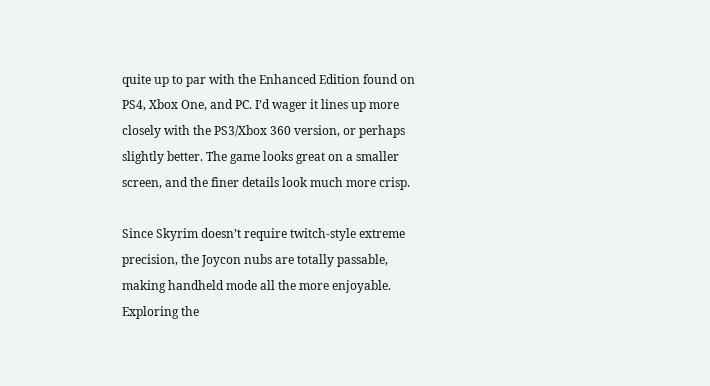quite up to par with the Enhanced Edition found on PS4, Xbox One, and PC. I’d wager it lines up more closely with the PS3/Xbox 360 version, or perhaps slightly better. The game looks great on a smaller screen, and the finer details look much more crisp.

Since Skyrim doesn’t require twitch-style extreme precision, the Joycon nubs are totally passable, making handheld mode all the more enjoyable. Exploring the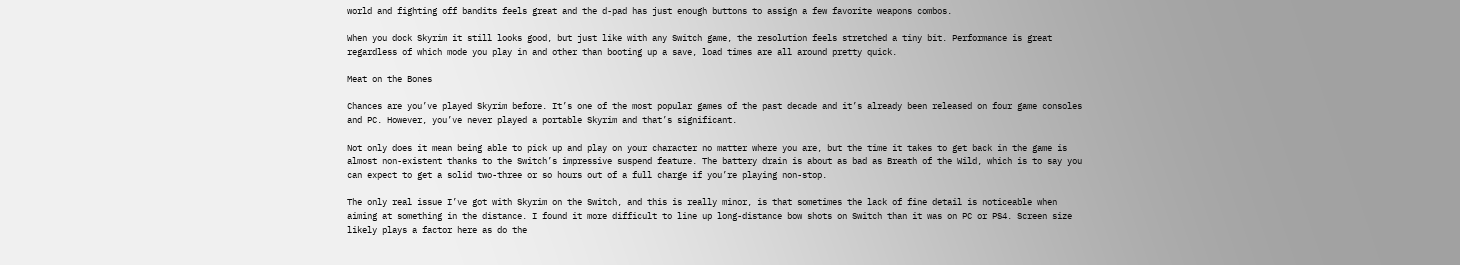world and fighting off bandits feels great and the d-pad has just enough buttons to assign a few favorite weapons combos.

When you dock Skyrim it still looks good, but just like with any Switch game, the resolution feels stretched a tiny bit. Performance is great regardless of which mode you play in and other than booting up a save, load times are all around pretty quick.

Meat on the Bones

Chances are you’ve played Skyrim before. It’s one of the most popular games of the past decade and it’s already been released on four game consoles and PC. However, you’ve never played a portable Skyrim and that’s significant.

Not only does it mean being able to pick up and play on your character no matter where you are, but the time it takes to get back in the game is almost non-existent thanks to the Switch’s impressive suspend feature. The battery drain is about as bad as Breath of the Wild, which is to say you can expect to get a solid two-three or so hours out of a full charge if you’re playing non-stop.

The only real issue I’ve got with Skyrim on the Switch, and this is really minor, is that sometimes the lack of fine detail is noticeable when aiming at something in the distance. I found it more difficult to line up long-distance bow shots on Switch than it was on PC or PS4. Screen size likely plays a factor here as do the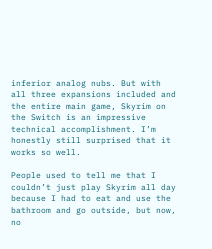inferior analog nubs. But with all three expansions included and the entire main game, Skyrim on the Switch is an impressive technical accomplishment. I’m honestly still surprised that it works so well.

People used to tell me that I couldn’t just play Skyrim all day because I had to eat and use the bathroom and go outside, but now, no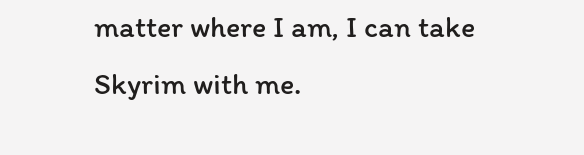matter where I am, I can take Skyrim with me.